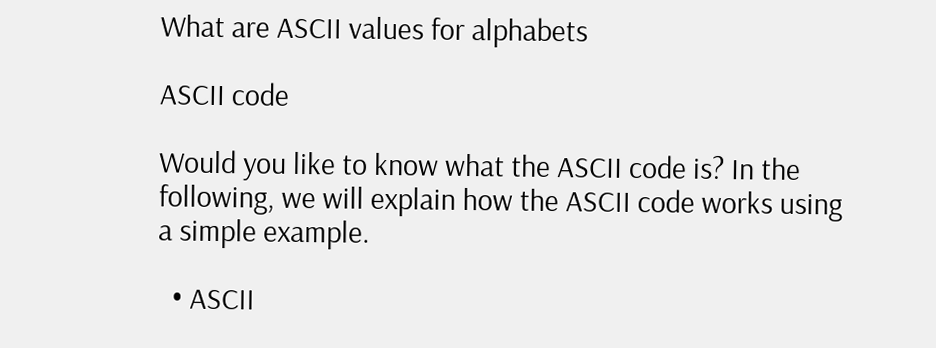What are ASCII values for alphabets

ASCII code

Would you like to know what the ASCII code is? In the following, we will explain how the ASCII code works using a simple example.

  • ASCII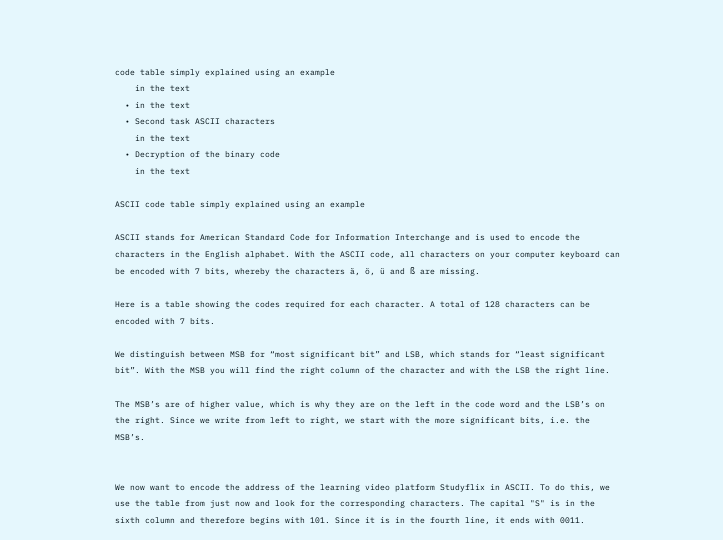code table simply explained using an example
    in the text
  • in the text
  • Second task ASCII characters
    in the text
  • Decryption of the binary code
    in the text

ASCII code table simply explained using an example

ASCII stands for American Standard Code for Information Interchange and is used to encode the characters in the English alphabet. With the ASCII code, all characters on your computer keyboard can be encoded with 7 bits, whereby the characters ä, ö, ü and ß are missing.

Here is a table showing the codes required for each character. A total of 128 characters can be encoded with 7 bits.

We distinguish between MSB for “most significant bit” and LSB, which stands for “least significant bit”. With the MSB you will find the right column of the character and with the LSB the right line.

The MSB’s are of higher value, which is why they are on the left in the code word and the LSB’s on the right. Since we write from left to right, we start with the more significant bits, i.e. the MSB’s.


We now want to encode the address of the learning video platform Studyflix in ASCII. To do this, we use the table from just now and look for the corresponding characters. The capital "S" is in the sixth column and therefore begins with 101. Since it is in the fourth line, it ends with 0011.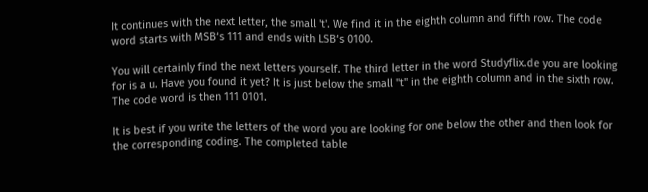It continues with the next letter, the small 't'. We find it in the eighth column and fifth row. The code word starts with MSB‘s 111 and ends with LSB‘s 0100.

You will certainly find the next letters yourself. The third letter in the word Studyflix.de you are looking for is a u. Have you found it yet? It is just below the small "t" in the eighth column and in the sixth row. The code word is then 111 0101.

It is best if you write the letters of the word you are looking for one below the other and then look for the corresponding coding. The completed table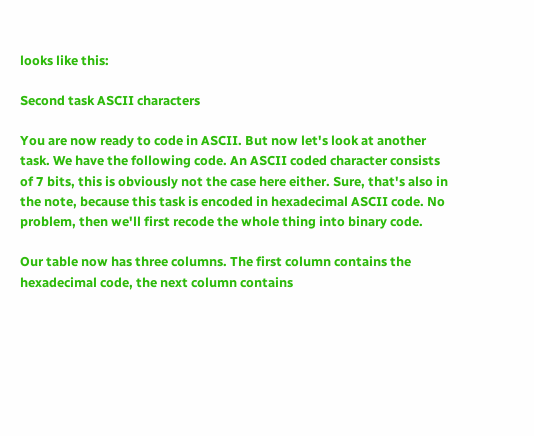looks like this:

Second task ASCII characters

You are now ready to code in ASCII. But now let's look at another task. We have the following code. An ASCII coded character consists of 7 bits, this is obviously not the case here either. Sure, that's also in the note, because this task is encoded in hexadecimal ASCII code. No problem, then we'll first recode the whole thing into binary code.

Our table now has three columns. The first column contains the hexadecimal code, the next column contains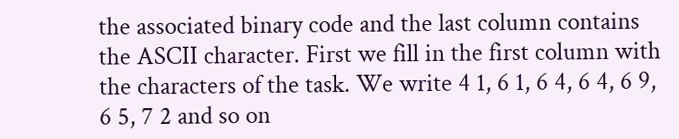the associated binary code and the last column contains the ASCII character. First we fill in the first column with the characters of the task. We write 4 1, 6 1, 6 4, 6 4, 6 9, 6 5, 7 2 and so on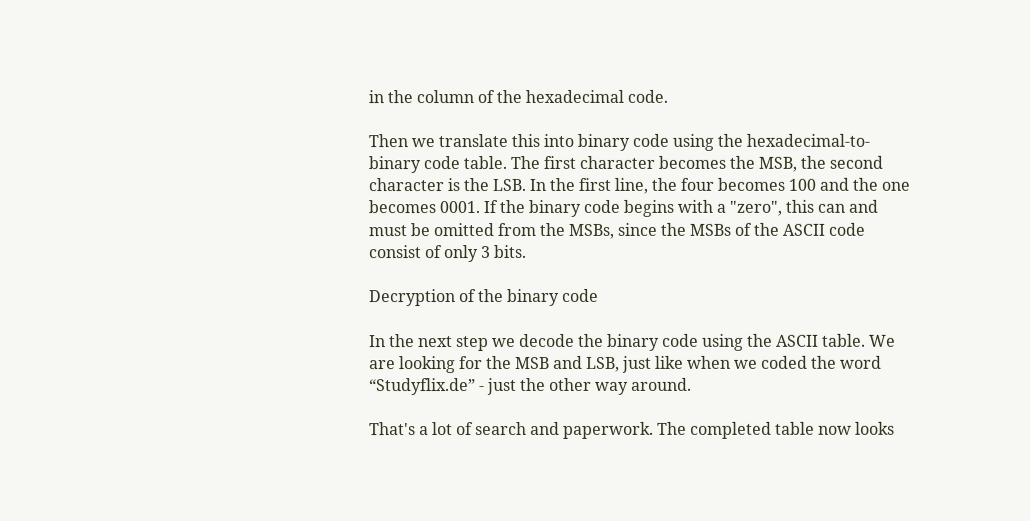in the column of the hexadecimal code.

Then we translate this into binary code using the hexadecimal-to-binary code table. The first character becomes the MSB, the second character is the LSB. In the first line, the four becomes 100 and the one becomes 0001. If the binary code begins with a "zero", this can and must be omitted from the MSBs, since the MSBs of the ASCII code consist of only 3 bits.

Decryption of the binary code

In the next step we decode the binary code using the ASCII table. We are looking for the MSB and LSB, just like when we coded the word “Studyflix.de” - just the other way around.

That's a lot of search and paperwork. The completed table now looks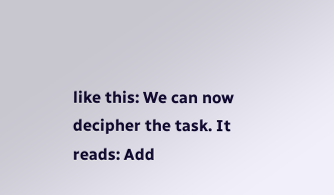like this: We can now decipher the task. It reads: Add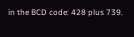in the BCD code: 428 plus 739.